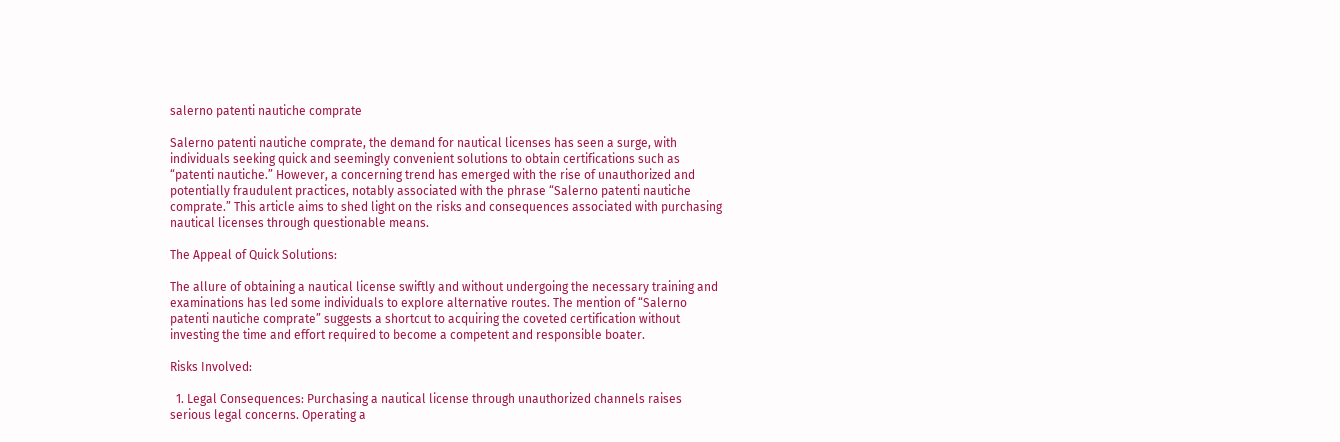salerno patenti nautiche comprate

Salerno patenti nautiche comprate, the demand for nautical licenses has seen a surge, with individuals seeking quick and seemingly convenient solutions to obtain certifications such as “patenti nautiche.” However, a concerning trend has emerged with the rise of unauthorized and potentially fraudulent practices, notably associated with the phrase “Salerno patenti nautiche comprate.” This article aims to shed light on the risks and consequences associated with purchasing nautical licenses through questionable means.

The Appeal of Quick Solutions:

The allure of obtaining a nautical license swiftly and without undergoing the necessary training and examinations has led some individuals to explore alternative routes. The mention of “Salerno patenti nautiche comprate” suggests a shortcut to acquiring the coveted certification without investing the time and effort required to become a competent and responsible boater.

Risks Involved:

  1. Legal Consequences: Purchasing a nautical license through unauthorized channels raises serious legal concerns. Operating a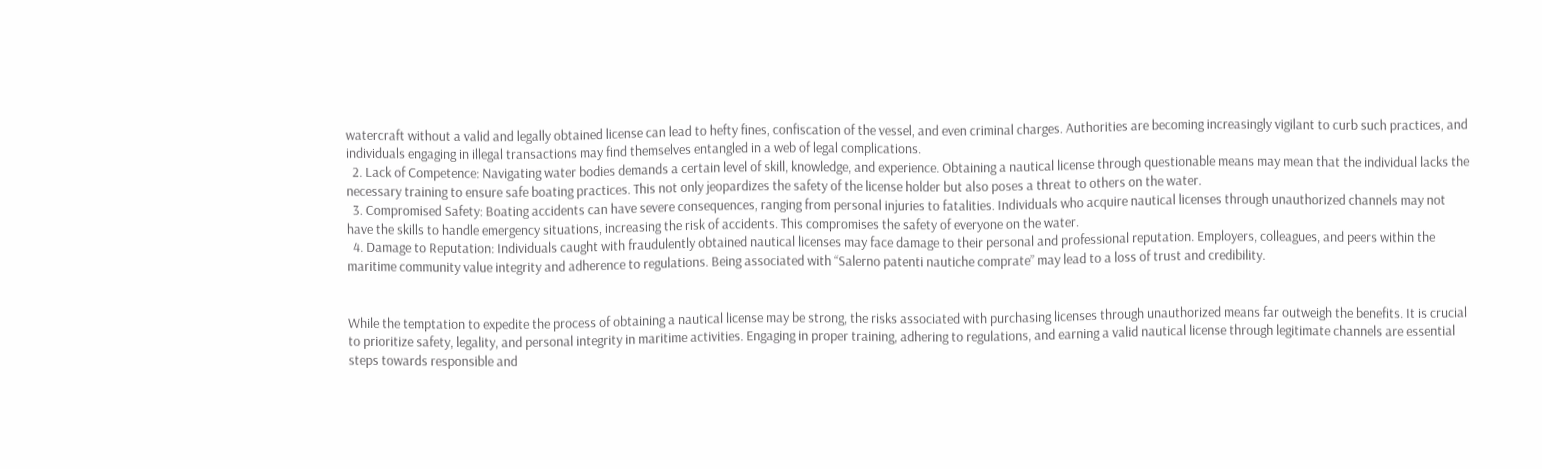watercraft without a valid and legally obtained license can lead to hefty fines, confiscation of the vessel, and even criminal charges. Authorities are becoming increasingly vigilant to curb such practices, and individuals engaging in illegal transactions may find themselves entangled in a web of legal complications.
  2. Lack of Competence: Navigating water bodies demands a certain level of skill, knowledge, and experience. Obtaining a nautical license through questionable means may mean that the individual lacks the necessary training to ensure safe boating practices. This not only jeopardizes the safety of the license holder but also poses a threat to others on the water.
  3. Compromised Safety: Boating accidents can have severe consequences, ranging from personal injuries to fatalities. Individuals who acquire nautical licenses through unauthorized channels may not have the skills to handle emergency situations, increasing the risk of accidents. This compromises the safety of everyone on the water.
  4. Damage to Reputation: Individuals caught with fraudulently obtained nautical licenses may face damage to their personal and professional reputation. Employers, colleagues, and peers within the maritime community value integrity and adherence to regulations. Being associated with “Salerno patenti nautiche comprate” may lead to a loss of trust and credibility.


While the temptation to expedite the process of obtaining a nautical license may be strong, the risks associated with purchasing licenses through unauthorized means far outweigh the benefits. It is crucial to prioritize safety, legality, and personal integrity in maritime activities. Engaging in proper training, adhering to regulations, and earning a valid nautical license through legitimate channels are essential steps towards responsible and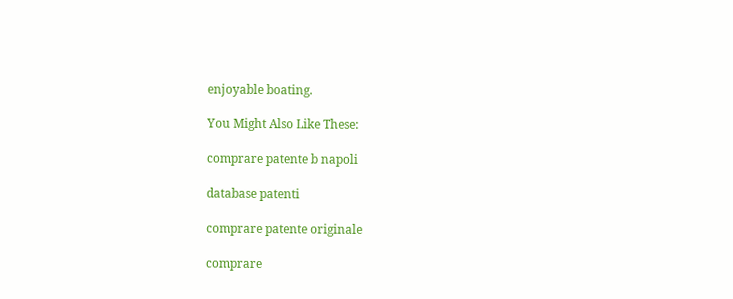enjoyable boating.

You Might Also Like These:

comprare patente b napoli

database patenti

comprare patente originale

comprare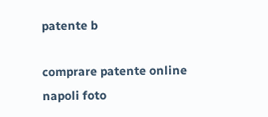patente b

comprare patente online napoli foto